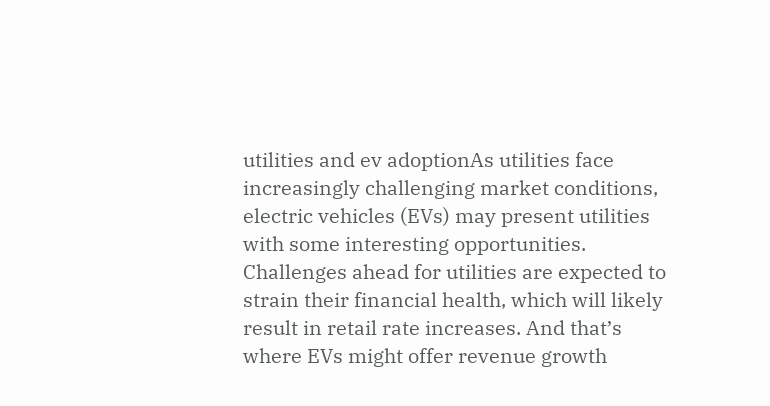utilities and ev adoptionAs utilities face increasingly challenging market conditions, electric vehicles (EVs) may present utilities with some interesting opportunities. Challenges ahead for utilities are expected to strain their financial health, which will likely result in retail rate increases. And that’s where EVs might offer revenue growth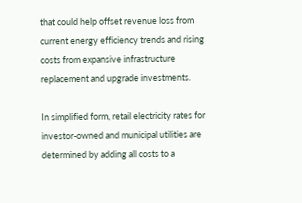that could help offset revenue loss from current energy efficiency trends and rising costs from expansive infrastructure replacement and upgrade investments.

In simplified form, retail electricity rates for investor-owned and municipal utilities are determined by adding all costs to a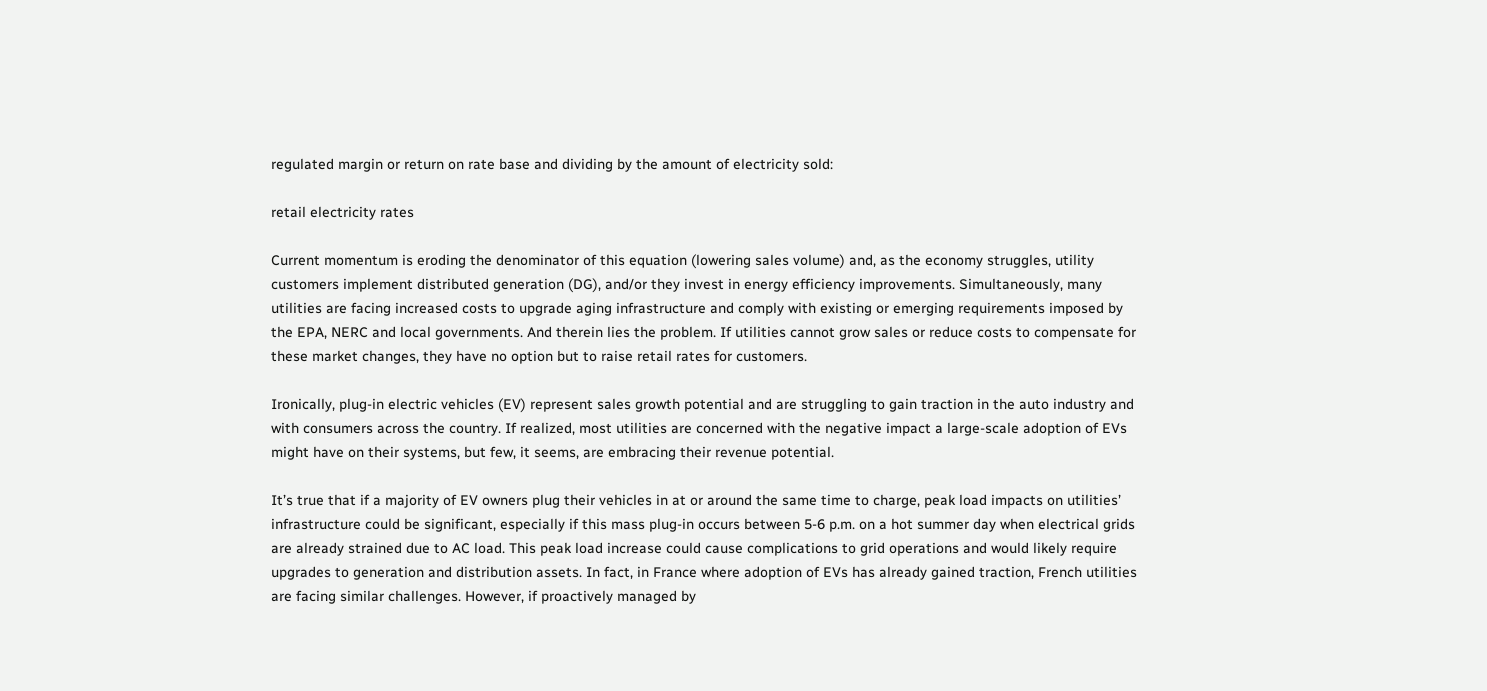regulated margin or return on rate base and dividing by the amount of electricity sold:

retail electricity rates

Current momentum is eroding the denominator of this equation (lowering sales volume) and, as the economy struggles, utility customers implement distributed generation (DG), and/or they invest in energy efficiency improvements. Simultaneously, many utilities are facing increased costs to upgrade aging infrastructure and comply with existing or emerging requirements imposed by the EPA, NERC and local governments. And therein lies the problem. If utilities cannot grow sales or reduce costs to compensate for these market changes, they have no option but to raise retail rates for customers.

Ironically, plug-in electric vehicles (EV) represent sales growth potential and are struggling to gain traction in the auto industry and with consumers across the country. If realized, most utilities are concerned with the negative impact a large-scale adoption of EVs might have on their systems, but few, it seems, are embracing their revenue potential.

It’s true that if a majority of EV owners plug their vehicles in at or around the same time to charge, peak load impacts on utilities’ infrastructure could be significant, especially if this mass plug-in occurs between 5-6 p.m. on a hot summer day when electrical grids are already strained due to AC load. This peak load increase could cause complications to grid operations and would likely require upgrades to generation and distribution assets. In fact, in France where adoption of EVs has already gained traction, French utilities are facing similar challenges. However, if proactively managed by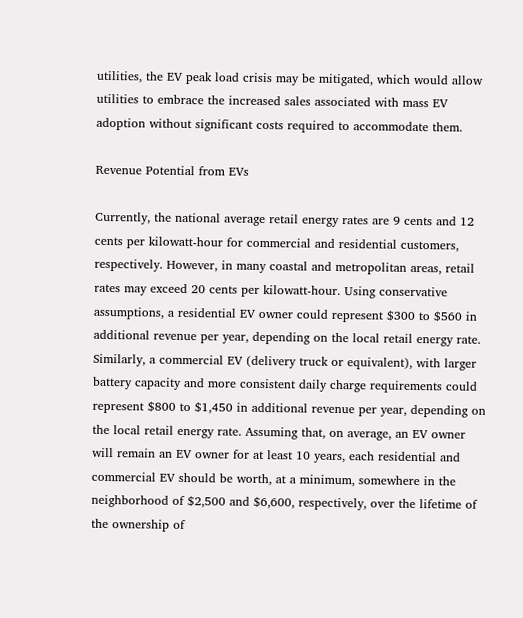utilities, the EV peak load crisis may be mitigated, which would allow utilities to embrace the increased sales associated with mass EV adoption without significant costs required to accommodate them.

Revenue Potential from EVs

Currently, the national average retail energy rates are 9 cents and 12 cents per kilowatt-hour for commercial and residential customers, respectively. However, in many coastal and metropolitan areas, retail rates may exceed 20 cents per kilowatt-hour. Using conservative assumptions, a residential EV owner could represent $300 to $560 in additional revenue per year, depending on the local retail energy rate. Similarly, a commercial EV (delivery truck or equivalent), with larger battery capacity and more consistent daily charge requirements could represent $800 to $1,450 in additional revenue per year, depending on the local retail energy rate. Assuming that, on average, an EV owner will remain an EV owner for at least 10 years, each residential and commercial EV should be worth, at a minimum, somewhere in the neighborhood of $2,500 and $6,600, respectively, over the lifetime of the ownership of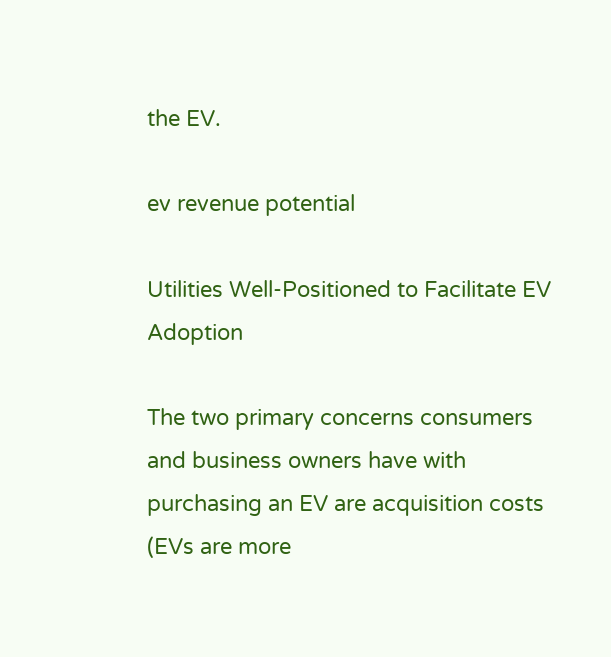the EV.

ev revenue potential

Utilities Well-Positioned to Facilitate EV Adoption

The two primary concerns consumers and business owners have with purchasing an EV are acquisition costs (EVs are more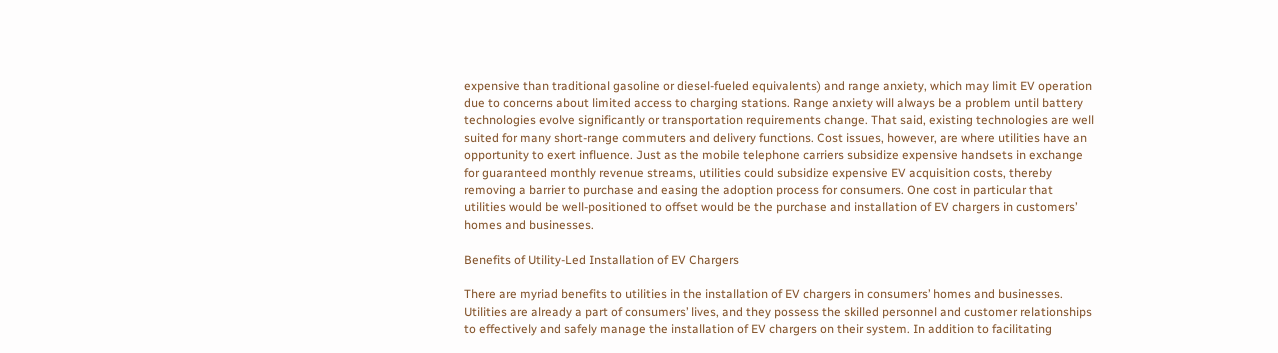expensive than traditional gasoline or diesel-fueled equivalents) and range anxiety, which may limit EV operation due to concerns about limited access to charging stations. Range anxiety will always be a problem until battery technologies evolve significantly or transportation requirements change. That said, existing technologies are well suited for many short-range commuters and delivery functions. Cost issues, however, are where utilities have an opportunity to exert influence. Just as the mobile telephone carriers subsidize expensive handsets in exchange for guaranteed monthly revenue streams, utilities could subsidize expensive EV acquisition costs, thereby removing a barrier to purchase and easing the adoption process for consumers. One cost in particular that utilities would be well-positioned to offset would be the purchase and installation of EV chargers in customers’ homes and businesses.

Benefits of Utility-Led Installation of EV Chargers

There are myriad benefits to utilities in the installation of EV chargers in consumers’ homes and businesses. Utilities are already a part of consumers’ lives, and they possess the skilled personnel and customer relationships to effectively and safely manage the installation of EV chargers on their system. In addition to facilitating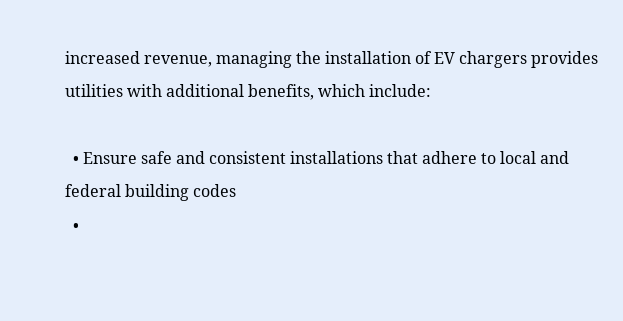increased revenue, managing the installation of EV chargers provides utilities with additional benefits, which include:

  • Ensure safe and consistent installations that adhere to local and federal building codes
  •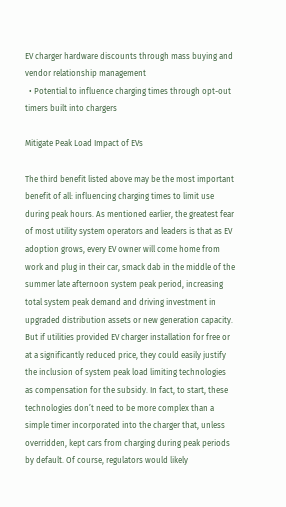EV charger hardware discounts through mass buying and vendor relationship management
  • Potential to influence charging times through opt-out timers built into chargers

Mitigate Peak Load Impact of EVs

The third benefit listed above may be the most important benefit of all: influencing charging times to limit use during peak hours. As mentioned earlier, the greatest fear of most utility system operators and leaders is that as EV adoption grows, every EV owner will come home from work and plug in their car, smack dab in the middle of the summer late afternoon system peak period, increasing total system peak demand and driving investment in upgraded distribution assets or new generation capacity. But if utilities provided EV charger installation for free or at a significantly reduced price, they could easily justify the inclusion of system peak load limiting technologies as compensation for the subsidy. In fact, to start, these technologies don’t need to be more complex than a simple timer incorporated into the charger that, unless overridden, kept cars from charging during peak periods by default. Of course, regulators would likely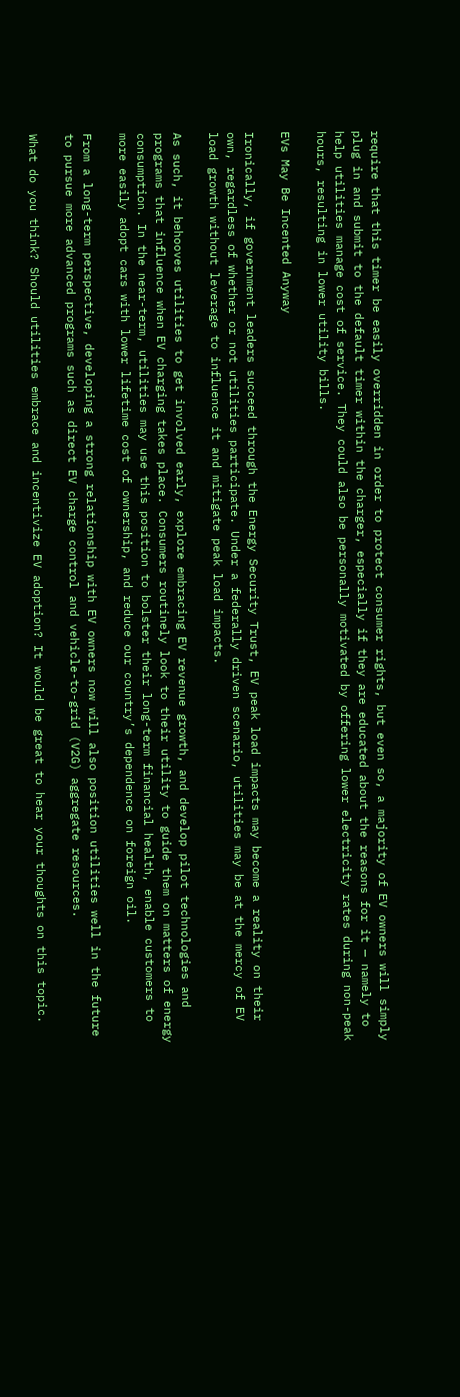require that this timer be easily overridden in order to protect consumer rights, but even so, a majority of EV owners will simply plug in and submit to the default timer within the charger, especially if they are educated about the reasons for it — namely to help utilities manage cost of service. They could also be personally motivated by offering lower electricity rates during non-peak hours, resulting in lower utility bills.

EVs May Be Incented Anyway

Ironically, if government leaders succeed through the Energy Security Trust, EV peak load impacts may become a reality on their own, regardless of whether or not utilities participate. Under a federally driven scenario, utilities may be at the mercy of EV load growth without leverage to influence it and mitigate peak load impacts.

As such, it behooves utilities to get involved early, explore embracing EV revenue growth, and develop pilot technologies and programs that influence when EV charging takes place. Consumers routinely look to their utility to guide them on matters of energy consumption. In the near-term, utilities may use this position to bolster their long-term financial health, enable customers to more easily adopt cars with lower lifetime cost of ownership, and reduce our country’s dependence on foreign oil.

From a long-term perspective, developing a strong relationship with EV owners now will also position utilities well in the future to pursue more advanced programs such as direct EV charge control and vehicle-to-grid (V2G) aggregate resources.

What do you think? Should utilities embrace and incentivize EV adoption? It would be great to hear your thoughts on this topic.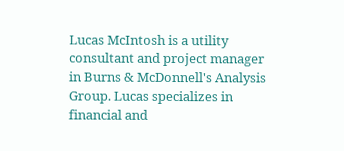Lucas McIntosh is a utility consultant and project manager in Burns & McDonnell's Analysis Group. Lucas specializes in financial and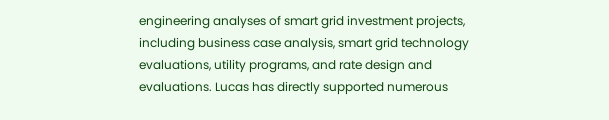engineering analyses of smart grid investment projects, including business case analysis, smart grid technology evaluations, utility programs, and rate design and evaluations. Lucas has directly supported numerous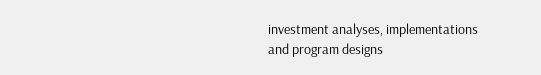investment analyses, implementations and program designs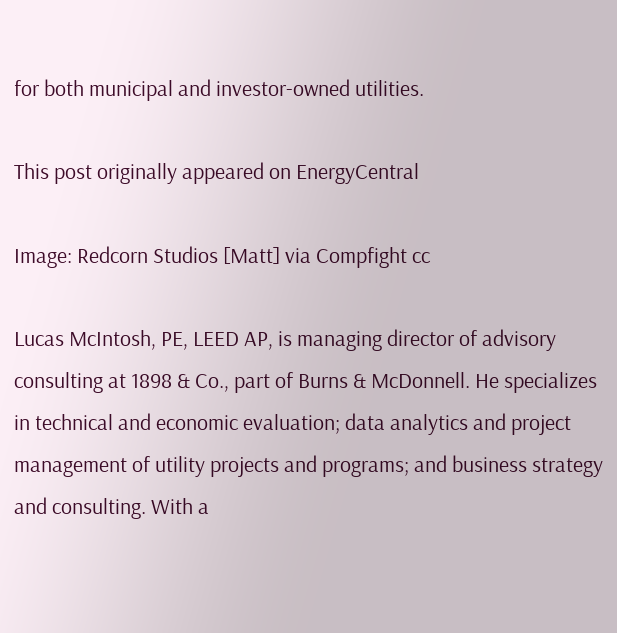for both municipal and investor-owned utilities.

This post originally appeared on EnergyCentral

Image: Redcorn Studios [Matt] via Compfight cc

Lucas McIntosh, PE, LEED AP, is managing director of advisory consulting at 1898 & Co., part of Burns & McDonnell. He specializes in technical and economic evaluation; data analytics and project management of utility projects and programs; and business strategy and consulting. With a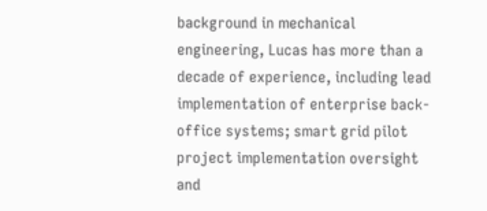background in mechanical engineering, Lucas has more than a decade of experience, including lead implementation of enterprise back-office systems; smart grid pilot project implementation oversight and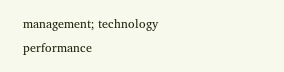management; technology performance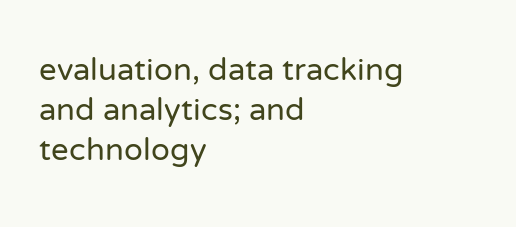evaluation, data tracking and analytics; and technology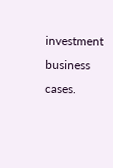investment business cases.